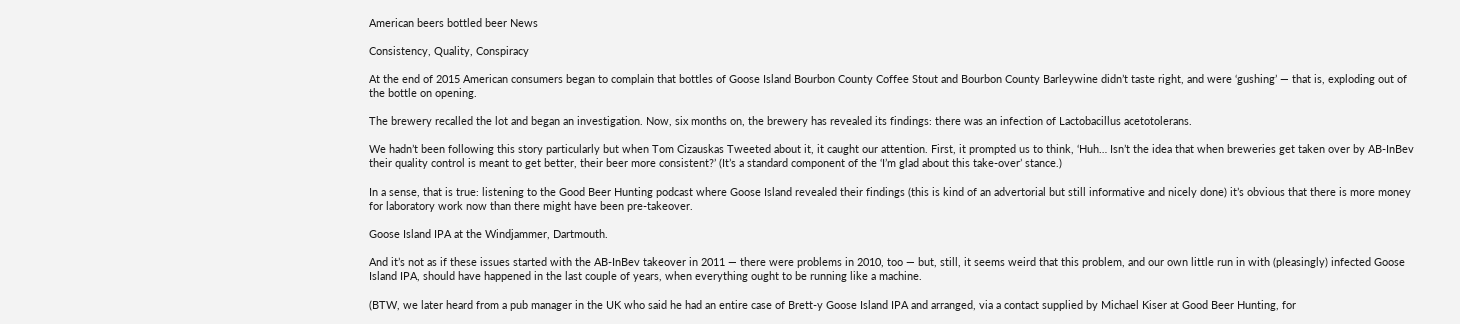American beers bottled beer News

Consistency, Quality, Conspiracy

At the end of 2015 American consumers began to complain that bottles of Goose Island Bourbon County Coffee Stout and Bourbon County Barleywine didn’t taste right, and were ‘gushing’ — that is, exploding out of the bottle on opening.

The brewery recalled the lot and began an investigation. Now, six months on, the brewery has revealed its findings: there was an infection of Lactobacillus acetotolerans.

We hadn’t been following this story particularly but when Tom Cizauskas Tweeted about it, it caught our attention. First, it prompted us to think, ‘Huh… Isn’t the idea that when breweries get taken over by AB-InBev their quality control is meant to get better, their beer more consistent?’ (It’s a standard component of the ‘I’m glad about this take-over’ stance.)

In a sense, that is true: listening to the Good Beer Hunting podcast where Goose Island revealed their findings (this is kind of an advertorial but still informative and nicely done) it’s obvious that there is more money for laboratory work now than there might have been pre-takeover.

Goose Island IPA at the Windjammer, Dartmouth.

And it’s not as if these issues started with the AB-InBev takeover in 2011 — there were problems in 2010, too — but, still, it seems weird that this problem, and our own little run in with (pleasingly) infected Goose Island IPA, should have happened in the last couple of years, when everything ought to be running like a machine.

(BTW, we later heard from a pub manager in the UK who said he had an entire case of Brett-y Goose Island IPA and arranged, via a contact supplied by Michael Kiser at Good Beer Hunting, for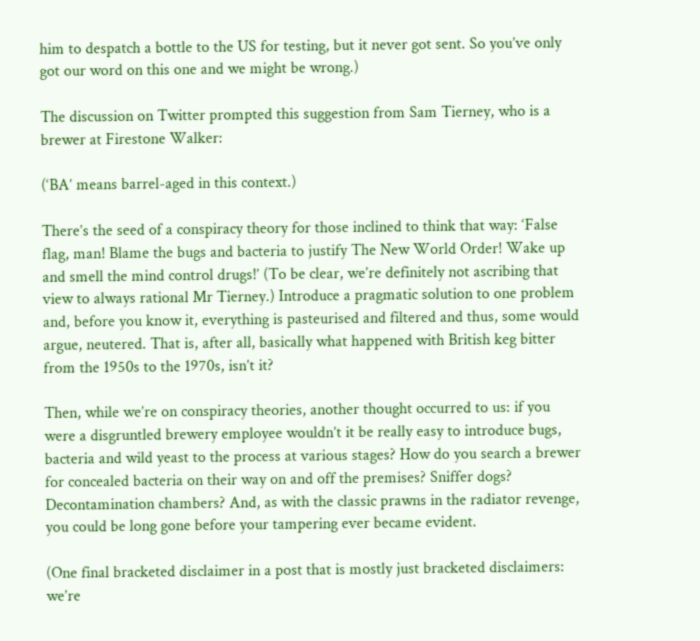him to despatch a bottle to the US for testing, but it never got sent. So you’ve only got our word on this one and we might be wrong.)

The discussion on Twitter prompted this suggestion from Sam Tierney, who is a brewer at Firestone Walker:

(‘BA’ means barrel-aged in this context.)

There’s the seed of a conspiracy theory for those inclined to think that way: ‘False flag, man! Blame the bugs and bacteria to justify The New World Order! Wake up and smell the mind control drugs!’ (To be clear, we’re definitely not ascribing that view to always rational Mr Tierney.) Introduce a pragmatic solution to one problem and, before you know it, everything is pasteurised and filtered and thus, some would argue, neutered. That is, after all, basically what happened with British keg bitter from the 1950s to the 1970s, isn’t it?

Then, while we’re on conspiracy theories, another thought occurred to us: if you were a disgruntled brewery employee wouldn’t it be really easy to introduce bugs, bacteria and wild yeast to the process at various stages? How do you search a brewer for concealed bacteria on their way on and off the premises? Sniffer dogs? Decontamination chambers? And, as with the classic prawns in the radiator revenge, you could be long gone before your tampering ever became evident.

(One final bracketed disclaimer in a post that is mostly just bracketed disclaimers: we’re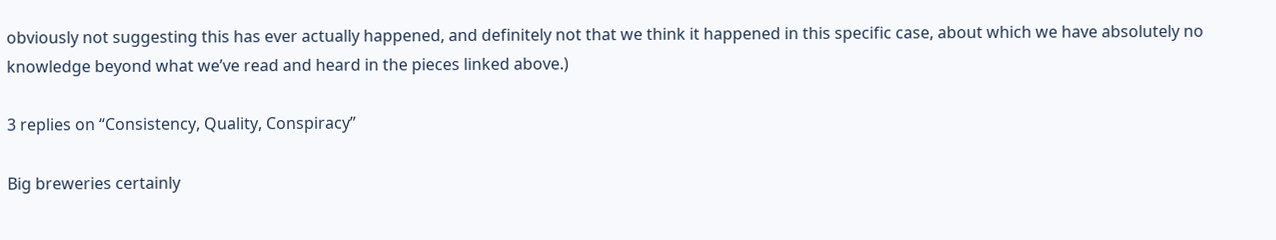obviously not suggesting this has ever actually happened, and definitely not that we think it happened in this specific case, about which we have absolutely no knowledge beyond what we’ve read and heard in the pieces linked above.)

3 replies on “Consistency, Quality, Conspiracy”

Big breweries certainly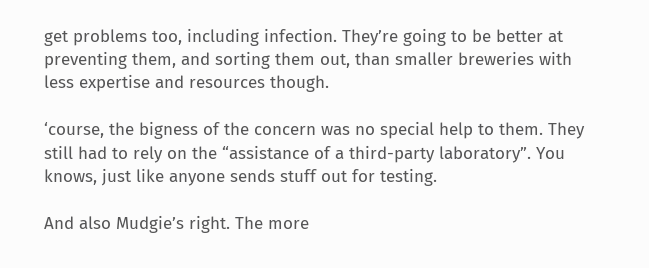get problems too, including infection. They’re going to be better at preventing them, and sorting them out, than smaller breweries with less expertise and resources though.

‘course, the bigness of the concern was no special help to them. They still had to rely on the “assistance of a third-party laboratory”. You knows, just like anyone sends stuff out for testing.

And also Mudgie’s right. The more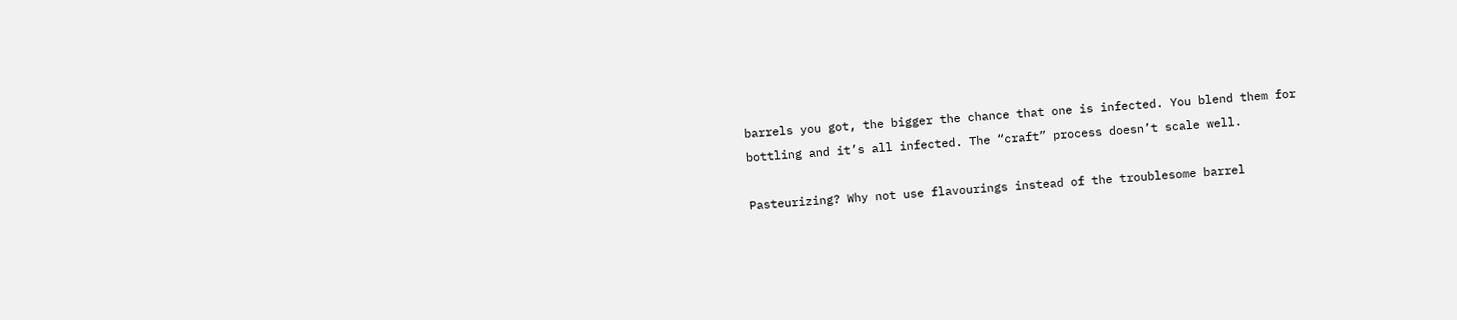barrels you got, the bigger the chance that one is infected. You blend them for bottling and it’s all infected. The “craft” process doesn’t scale well.

Pasteurizing? Why not use flavourings instead of the troublesome barrel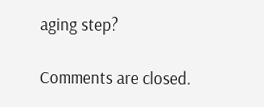aging step?

Comments are closed.